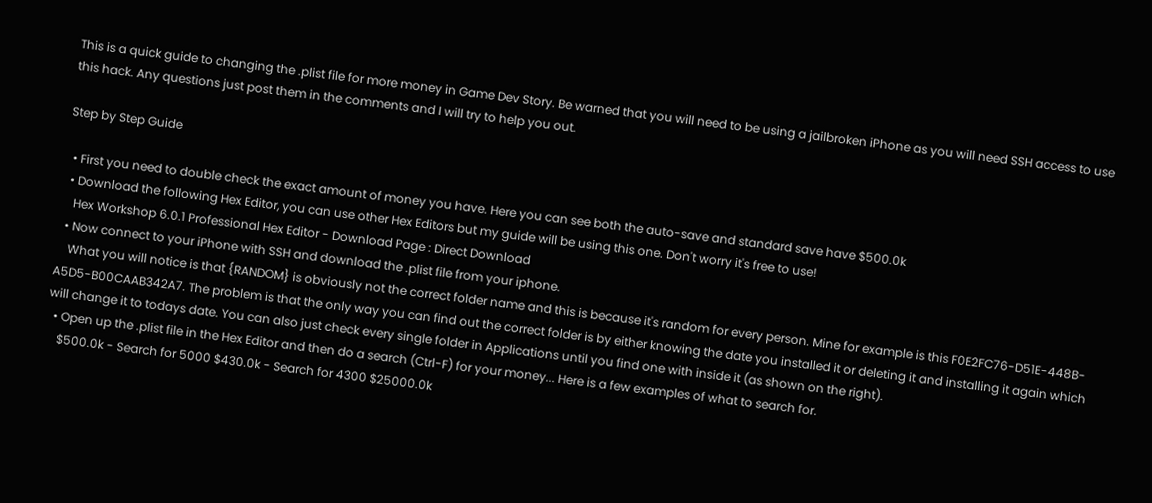This is a quick guide to changing the .plist file for more money in Game Dev Story. Be warned that you will need to be using a jailbroken iPhone as you will need SSH access to use this hack. Any questions just post them in the comments and I will try to help you out.

Step by Step Guide

  • First you need to double check the exact amount of money you have. Here you can see both the auto-save and standard save have $500.0k
  • Download the following Hex Editor, you can use other Hex Editors but my guide will be using this one. Don't worry it's free to use!
    Hex Workshop 6.0.1 Professional Hex Editor - Download Page : Direct Download
  • Now connect to your iPhone with SSH and download the .plist file from your iphone.
    What you will notice is that {RANDOM} is obviously not the correct folder name and this is because it's random for every person. Mine for example is this F0E2FC76-D51E-448B-A5D5-B00CAAB342A7. The problem is that the only way you can find out the correct folder is by either knowing the date you installed it or deleting it and installing it again which will change it to todays date. You can also just check every single folder in Applications until you find one with inside it (as shown on the right).
  • Open up the .plist file in the Hex Editor and then do a search (Ctrl-F) for your money... Here is a few examples of what to search for.
    $500.0k - Search for 5000 $430.0k - Search for 4300 $25000.0k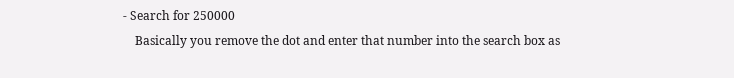- Search for 250000
    Basically you remove the dot and enter that number into the search box as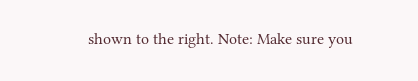shown to the right. Note: Make sure you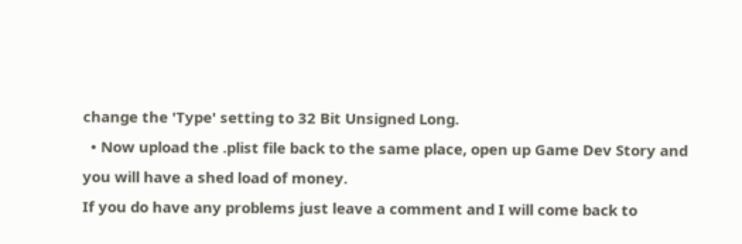change the 'Type' setting to 32 Bit Unsigned Long.
  • Now upload the .plist file back to the same place, open up Game Dev Story and you will have a shed load of money.
If you do have any problems just leave a comment and I will come back to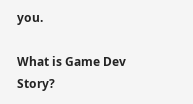you.

What is Game Dev Story?